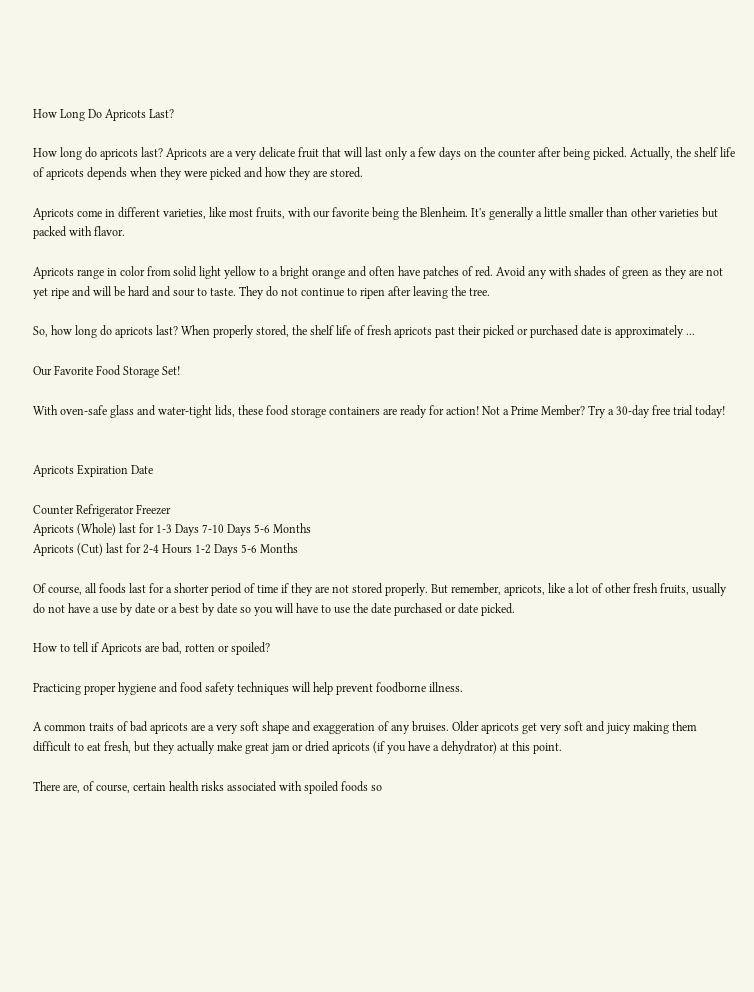How Long Do Apricots Last?

How long do apricots last? Apricots are a very delicate fruit that will last only a few days on the counter after being picked. Actually, the shelf life of apricots depends when they were picked and how they are stored.

Apricots come in different varieties, like most fruits, with our favorite being the Blenheim. It's generally a little smaller than other varieties but packed with flavor.

Apricots range in color from solid light yellow to a bright orange and often have patches of red. Avoid any with shades of green as they are not yet ripe and will be hard and sour to taste. They do not continue to ripen after leaving the tree.

So, how long do apricots last? When properly stored, the shelf life of fresh apricots past their picked or purchased date is approximately ...

Our Favorite Food Storage Set!

With oven-safe glass and water-tight lids, these food storage containers are ready for action! Not a Prime Member? Try a 30-day free trial today!


Apricots Expiration Date

Counter Refrigerator Freezer
Apricots (Whole) last for 1-3 Days 7-10 Days 5-6 Months
Apricots (Cut) last for 2-4 Hours 1-2 Days 5-6 Months

Of course, all foods last for a shorter period of time if they are not stored properly. But remember, apricots, like a lot of other fresh fruits, usually do not have a use by date or a best by date so you will have to use the date purchased or date picked.

How to tell if Apricots are bad, rotten or spoiled?

Practicing proper hygiene and food safety techniques will help prevent foodborne illness.

A common traits of bad apricots are a very soft shape and exaggeration of any bruises. Older apricots get very soft and juicy making them difficult to eat fresh, but they actually make great jam or dried apricots (if you have a dehydrator) at this point.

There are, of course, certain health risks associated with spoiled foods so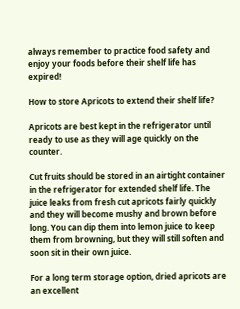always remember to practice food safety and enjoy your foods before their shelf life has expired!

How to store Apricots to extend their shelf life?

Apricots are best kept in the refrigerator until ready to use as they will age quickly on the counter.

Cut fruits should be stored in an airtight container in the refrigerator for extended shelf life. The juice leaks from fresh cut apricots fairly quickly and they will become mushy and brown before long. You can dip them into lemon juice to keep them from browning, but they will still soften and soon sit in their own juice.

For a long term storage option, dried apricots are an excellent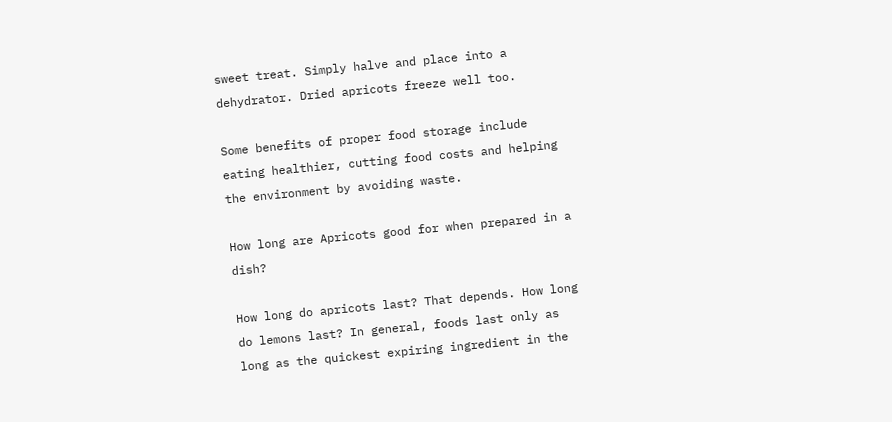sweet treat. Simply halve and place into a dehydrator. Dried apricots freeze well too.

Some benefits of proper food storage include eating healthier, cutting food costs and helping the environment by avoiding waste.

How long are Apricots good for when prepared in a dish?

How long do apricots last? That depends. How long do lemons last? In general, foods last only as long as the quickest expiring ingredient in the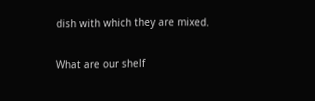dish with which they are mixed.

What are our shelf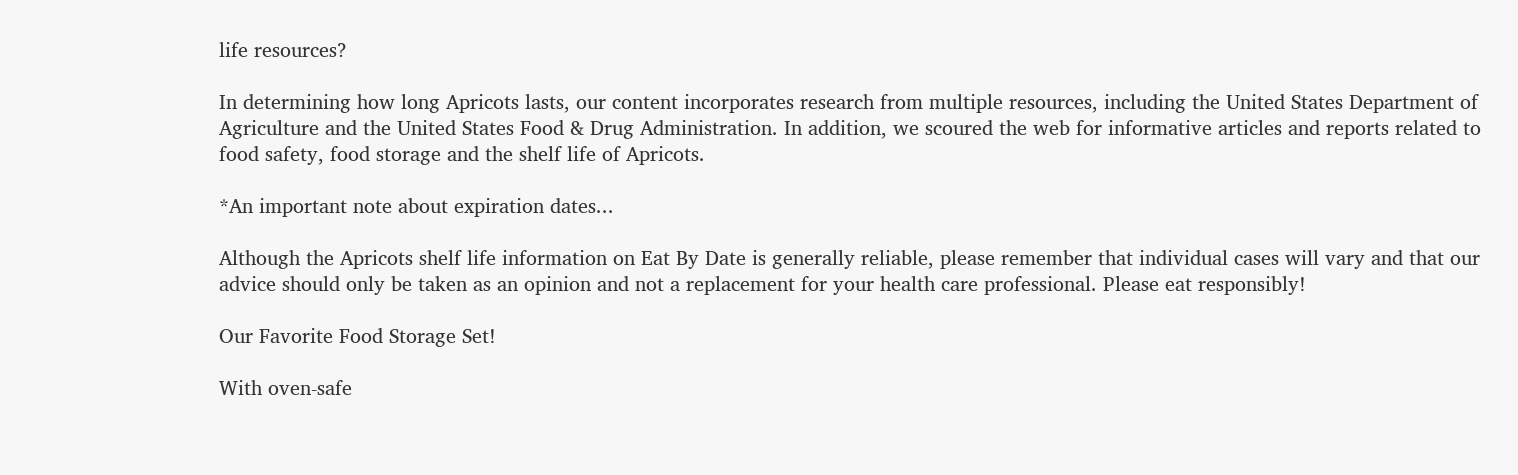life resources?

In determining how long Apricots lasts, our content incorporates research from multiple resources, including the United States Department of Agriculture and the United States Food & Drug Administration. In addition, we scoured the web for informative articles and reports related to food safety, food storage and the shelf life of Apricots.

*An important note about expiration dates...

Although the Apricots shelf life information on Eat By Date is generally reliable, please remember that individual cases will vary and that our advice should only be taken as an opinion and not a replacement for your health care professional. Please eat responsibly!

Our Favorite Food Storage Set!

With oven-safe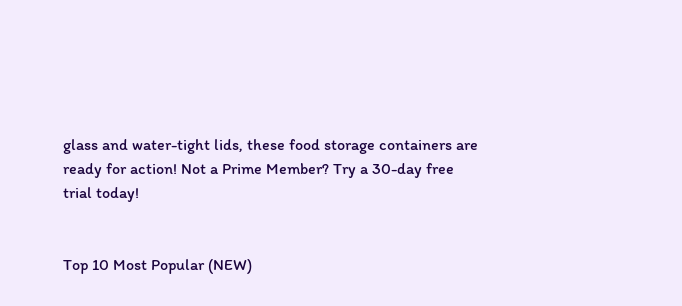glass and water-tight lids, these food storage containers are ready for action! Not a Prime Member? Try a 30-day free trial today!


Top 10 Most Popular (NEW)